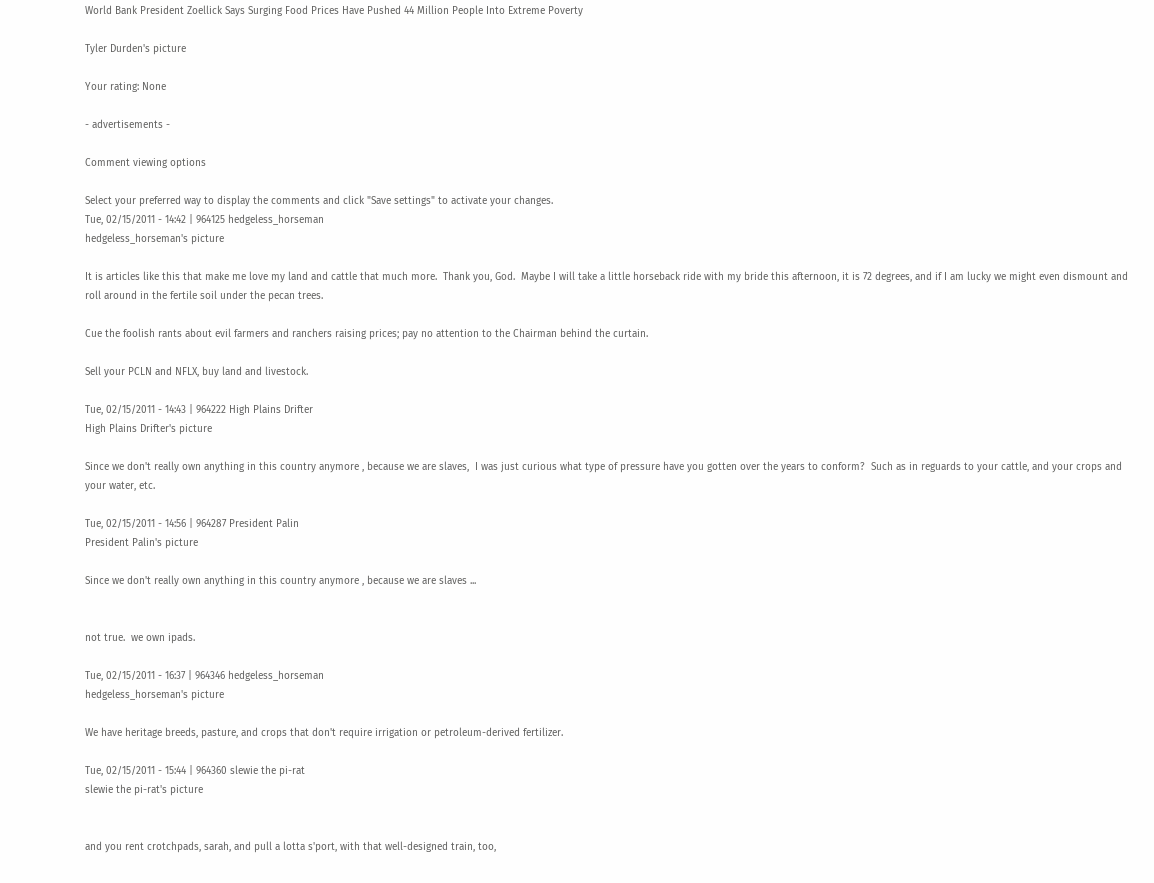World Bank President Zoellick Says Surging Food Prices Have Pushed 44 Million People Into Extreme Poverty

Tyler Durden's picture

Your rating: None

- advertisements -

Comment viewing options

Select your preferred way to display the comments and click "Save settings" to activate your changes.
Tue, 02/15/2011 - 14:42 | 964125 hedgeless_horseman
hedgeless_horseman's picture

It is articles like this that make me love my land and cattle that much more.  Thank you, God.  Maybe I will take a little horseback ride with my bride this afternoon, it is 72 degrees, and if I am lucky we might even dismount and roll around in the fertile soil under the pecan trees.

Cue the foolish rants about evil farmers and ranchers raising prices; pay no attention to the Chairman behind the curtain.

Sell your PCLN and NFLX, buy land and livestock.

Tue, 02/15/2011 - 14:43 | 964222 High Plains Drifter
High Plains Drifter's picture

Since we don't really own anything in this country anymore , because we are slaves,  I was just curious what type of pressure have you gotten over the years to conform?  Such as in reguards to your cattle, and your crops and your water, etc.

Tue, 02/15/2011 - 14:56 | 964287 President Palin
President Palin's picture

Since we don't really own anything in this country anymore , because we are slaves ...


not true.  we own ipads.

Tue, 02/15/2011 - 16:37 | 964346 hedgeless_horseman
hedgeless_horseman's picture

We have heritage breeds, pasture, and crops that don't require irrigation or petroleum-derived fertilizer.

Tue, 02/15/2011 - 15:44 | 964360 slewie the pi-rat
slewie the pi-rat's picture


and you rent crotchpads, sarah, and pull a lotta s'port, with that well-designed train, too,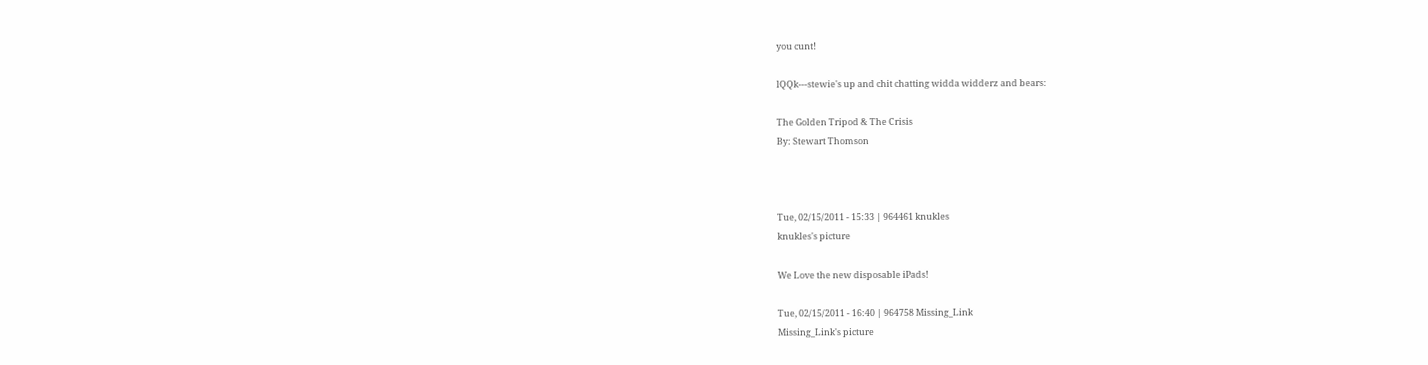you cunt!

lQQk---stewie's up and chit chatting widda widderz and bears:

The Golden Tripod & The Crisis
By: Stewart Thomson



Tue, 02/15/2011 - 15:33 | 964461 knukles
knukles's picture

We Love the new disposable iPads!

Tue, 02/15/2011 - 16:40 | 964758 Missing_Link
Missing_Link's picture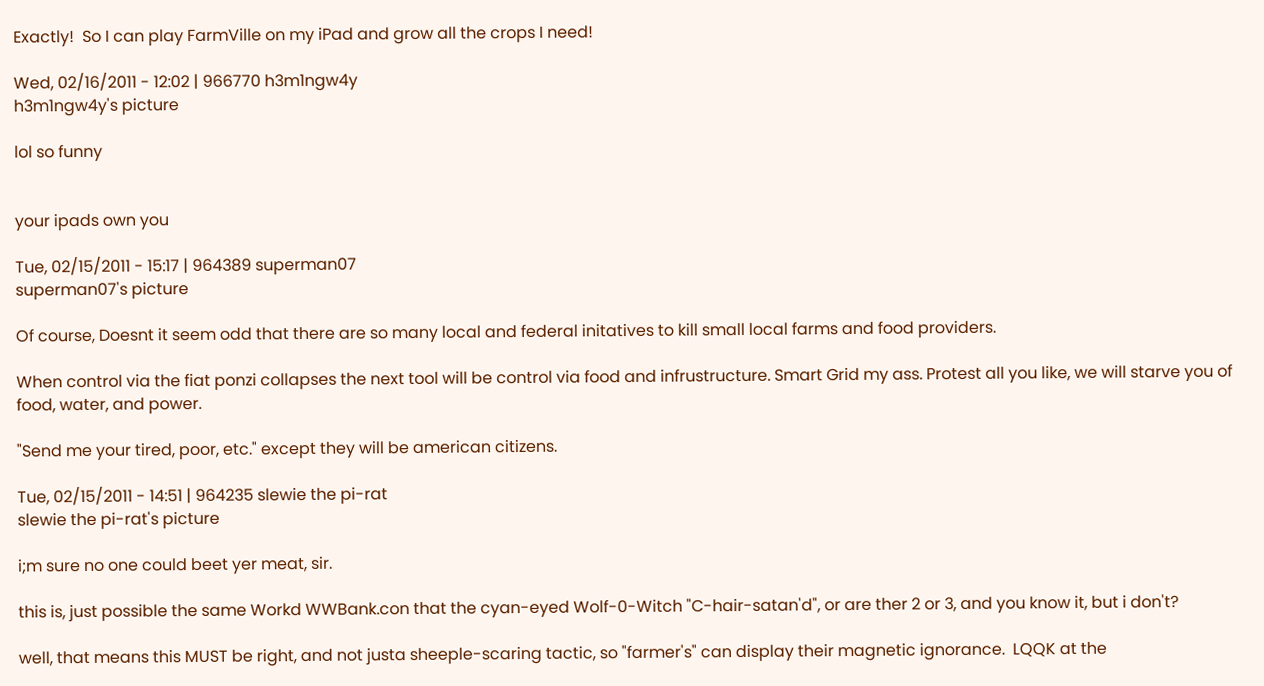Exactly!  So I can play FarmVille on my iPad and grow all the crops I need!

Wed, 02/16/2011 - 12:02 | 966770 h3m1ngw4y
h3m1ngw4y's picture

lol so funny


your ipads own you

Tue, 02/15/2011 - 15:17 | 964389 superman07
superman07's picture

Of course, Doesnt it seem odd that there are so many local and federal initatives to kill small local farms and food providers.

When control via the fiat ponzi collapses the next tool will be control via food and infrustructure. Smart Grid my ass. Protest all you like, we will starve you of food, water, and power.

"Send me your tired, poor, etc." except they will be american citizens.

Tue, 02/15/2011 - 14:51 | 964235 slewie the pi-rat
slewie the pi-rat's picture

i;m sure no one could beet yer meat, sir.

this is, just possible the same Workd WWBank.con that the cyan-eyed Wolf-0-Witch "C-hair-satan'd", or are ther 2 or 3, and you know it, but i don't?

well, that means this MUST be right, and not justa sheeple-scaring tactic, so "farmer's" can display their magnetic ignorance.  LQQK at the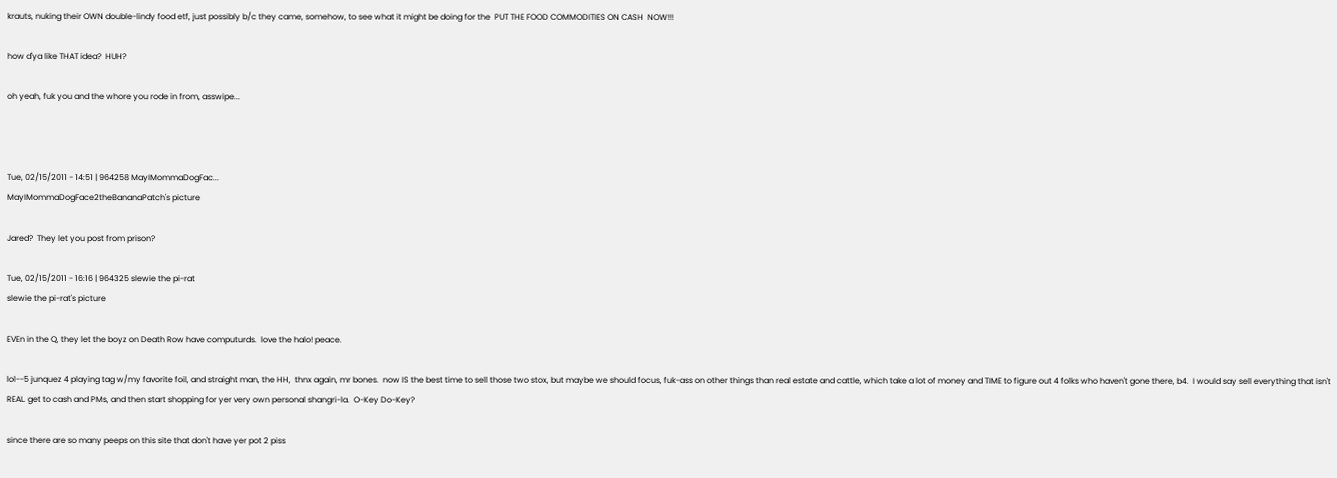krauts, nuking their OWN double-lindy food etf, just possibly b/c they came, somehow, to see what it might be doing for the  PUT THE FOOD COMMODITIES ON CASH  NOW!!!

how d'ya like THAT idea?  HUH?

oh yeah, fuk you and the whore you rode in from, asswipe...



Tue, 02/15/2011 - 14:51 | 964258 MayIMommaDogFac...
MayIMommaDogFace2theBananaPatch's picture

Jared?  They let you post from prison?

Tue, 02/15/2011 - 16:16 | 964325 slewie the pi-rat
slewie the pi-rat's picture

EVEn in the Q, they let the boyz on Death Row have computurds.  love the halo! peace.

lol--5 junquez 4 playing tag w/my favorite foil, and straight man, the HH,  thnx again, mr bones.  now IS the best time to sell those two stox, but maybe we should focus, fuk-ass on other things than real estate and cattle, which take a lot of money and TIME to figure out 4 folks who haven't gone there, b4.  I would say sell everything that isn't REAL. get to cash and PMs, and then start shopping for yer very own personal shangri-la.  O-Key Do-Key?

since there are so many peeps on this site that don't have yer pot 2 piss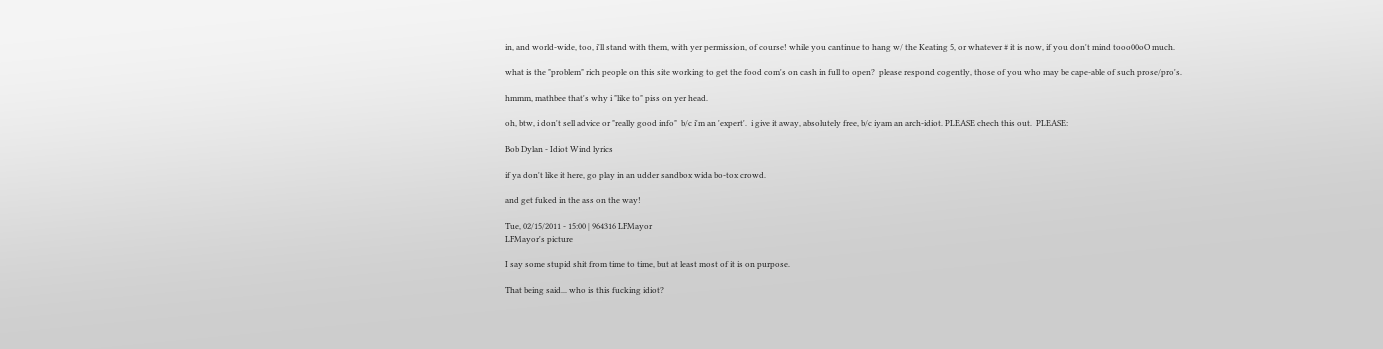in, and world-wide, too, i'll stand with them, with yer permission, of course! while you cantinue to hang w/ the Keating 5, or whatever # it is now, if you don't mind tooo00oO much.

what is the "problem" rich people on this site working to get the food com's on cash in full to open?  please respond cogently, those of you who may be cape-able of such prose/pro's.

hmmm, mathbee that's why i "like to" piss on yer head.

oh, btw, i don't sell advice or "really good info"  b/c i'm an 'expert'.  i give it away, absolutely free, b/c iyam an arch-idiot. PLEASE chech this out.  PLEASE:

Bob Dylan - Idiot Wind lyrics

if ya don't like it here, go play in an udder sandbox wida bo-tox crowd.

and get fuked in the ass on the way!

Tue, 02/15/2011 - 15:00 | 964316 LFMayor
LFMayor's picture

I say some stupid shit from time to time, but at least most of it is on purpose.

That being said... who is this fucking idiot?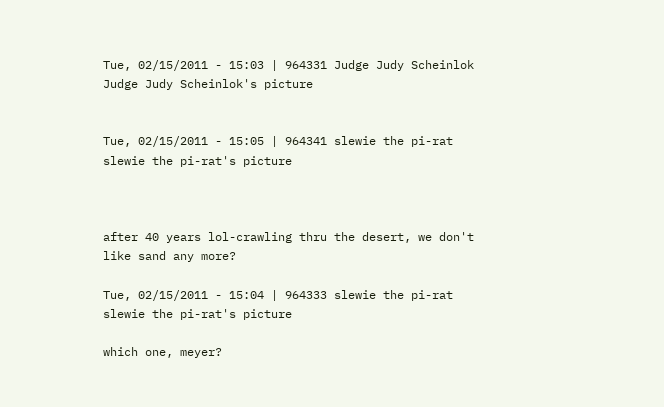Tue, 02/15/2011 - 15:03 | 964331 Judge Judy Scheinlok
Judge Judy Scheinlok's picture


Tue, 02/15/2011 - 15:05 | 964341 slewie the pi-rat
slewie the pi-rat's picture



after 40 years lol-crawling thru the desert, we don't like sand any more?

Tue, 02/15/2011 - 15:04 | 964333 slewie the pi-rat
slewie the pi-rat's picture

which one, meyer?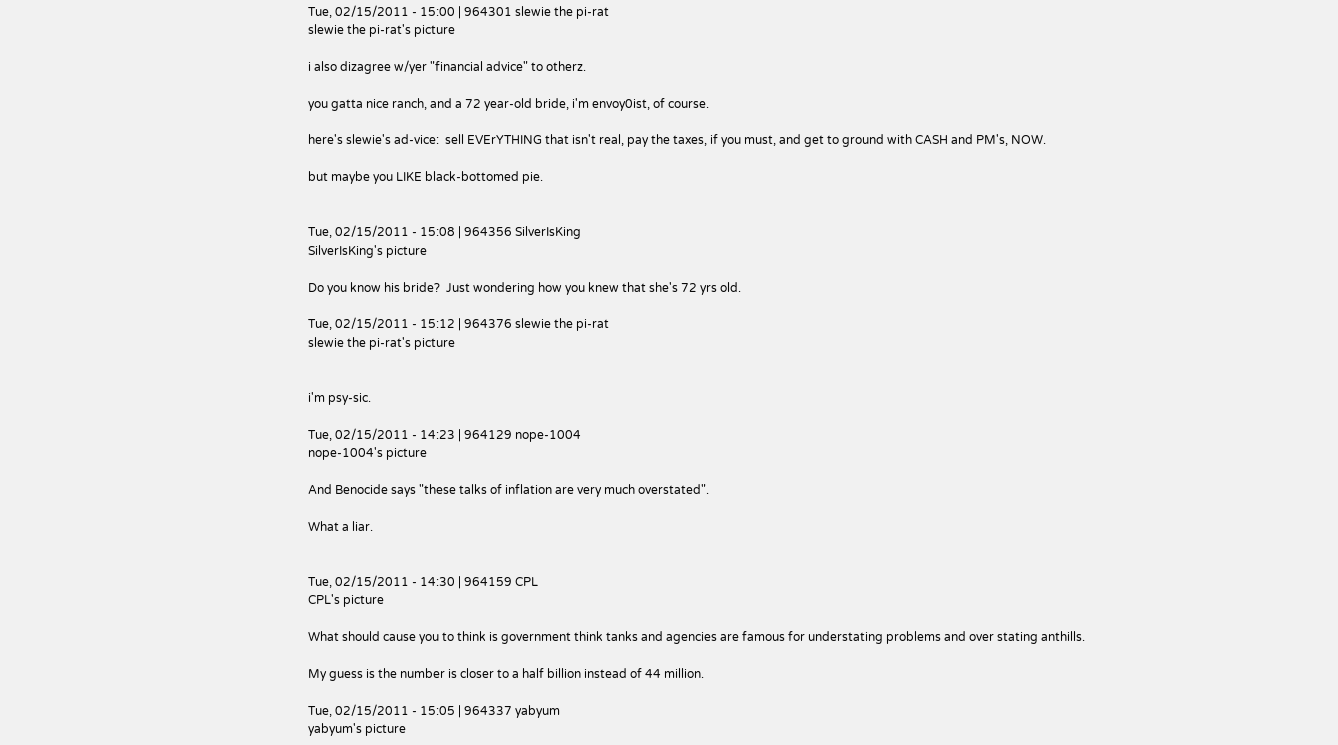Tue, 02/15/2011 - 15:00 | 964301 slewie the pi-rat
slewie the pi-rat's picture

i also dizagree w/yer "financial advice" to otherz.

you gatta nice ranch, and a 72 year-old bride, i'm envoy0ist, of course.

here's slewie's ad-vice:  sell EVErYTHING that isn't real, pay the taxes, if you must, and get to ground with CASH and PM's, NOW.

but maybe you LIKE black-bottomed pie.


Tue, 02/15/2011 - 15:08 | 964356 SilverIsKing
SilverIsKing's picture

Do you know his bride?  Just wondering how you knew that she's 72 yrs old.

Tue, 02/15/2011 - 15:12 | 964376 slewie the pi-rat
slewie the pi-rat's picture


i'm psy-sic.

Tue, 02/15/2011 - 14:23 | 964129 nope-1004
nope-1004's picture

And Benocide says "these talks of inflation are very much overstated".

What a liar.


Tue, 02/15/2011 - 14:30 | 964159 CPL
CPL's picture

What should cause you to think is government think tanks and agencies are famous for understating problems and over stating anthills.

My guess is the number is closer to a half billion instead of 44 million.

Tue, 02/15/2011 - 15:05 | 964337 yabyum
yabyum's picture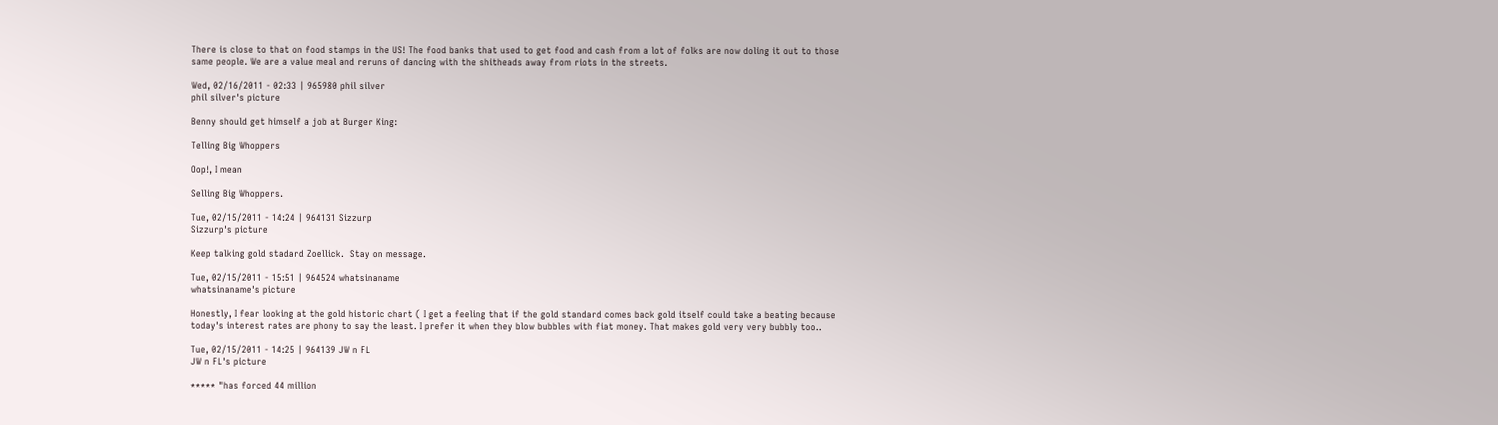There is close to that on food stamps in the US! The food banks that used to get food and cash from a lot of folks are now doling it out to those same people. We are a value meal and reruns of dancing with the shitheads away from riots in the streets.

Wed, 02/16/2011 - 02:33 | 965980 phil silver
phil silver's picture

Benny should get himself a job at Burger King:

Telling Big Whoppers

Oop!, I mean

Selling Big Whoppers.

Tue, 02/15/2011 - 14:24 | 964131 Sizzurp
Sizzurp's picture

Keep talking gold stadard Zoellick.  Stay on message.

Tue, 02/15/2011 - 15:51 | 964524 whatsinaname
whatsinaname's picture

Honestly, I fear looking at the gold historic chart ( I get a feeling that if the gold standard comes back gold itself could take a beating because today's interest rates are phony to say the least. I prefer it when they blow bubbles with fiat money. That makes gold very very bubbly too..

Tue, 02/15/2011 - 14:25 | 964139 JW n FL
JW n FL's picture

***** "has forced 44 million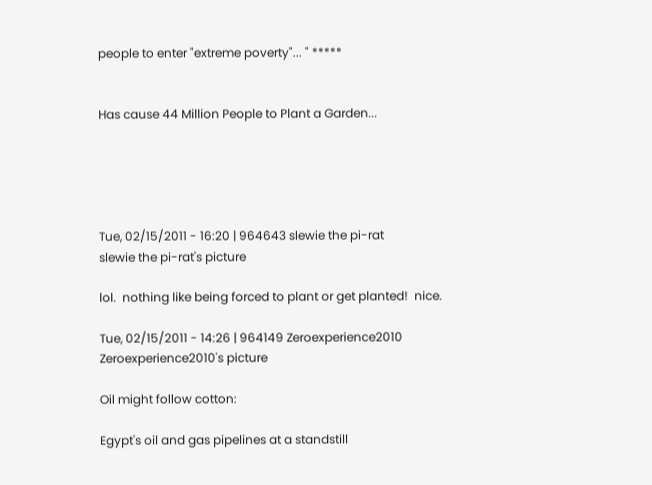people to enter "extreme poverty"... " *****


Has cause 44 Million People to Plant a Garden...





Tue, 02/15/2011 - 16:20 | 964643 slewie the pi-rat
slewie the pi-rat's picture

lol.  nothing like being forced to plant or get planted!  nice.

Tue, 02/15/2011 - 14:26 | 964149 Zeroexperience2010
Zeroexperience2010's picture

Oil might follow cotton:

Egypt's oil and gas pipelines at a standstill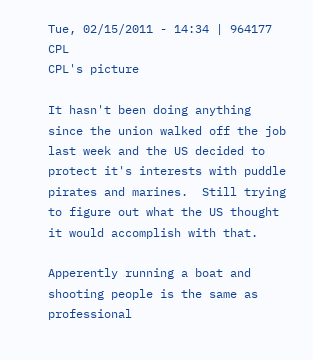Tue, 02/15/2011 - 14:34 | 964177 CPL
CPL's picture

It hasn't been doing anything since the union walked off the job last week and the US decided to protect it's interests with puddle pirates and marines.  Still trying to figure out what the US thought it would accomplish with that.

Apperently running a boat and shooting people is the same as professional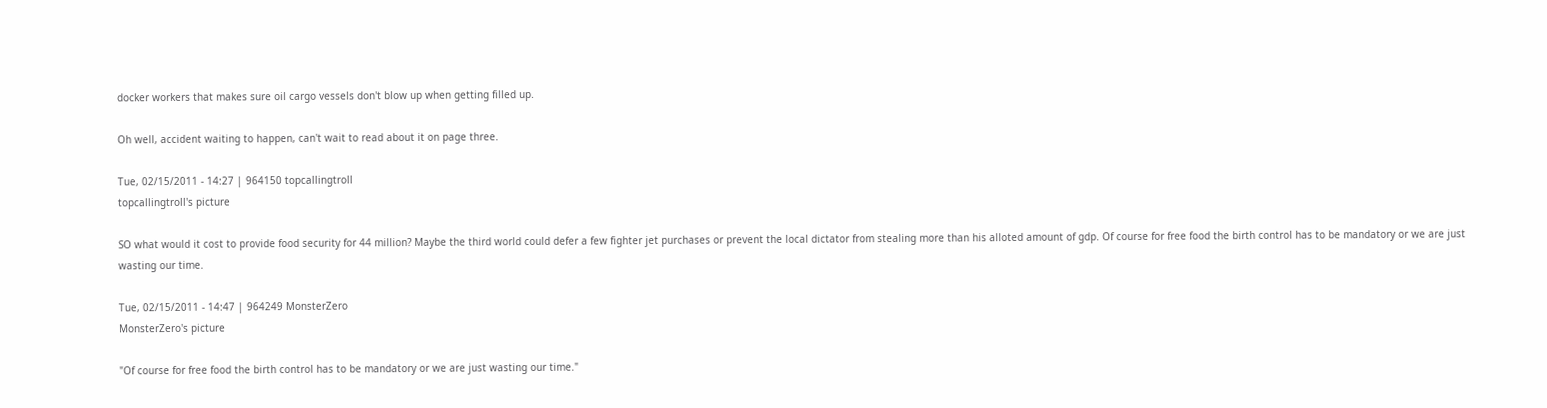docker workers that makes sure oil cargo vessels don't blow up when getting filled up.

Oh well, accident waiting to happen, can't wait to read about it on page three.

Tue, 02/15/2011 - 14:27 | 964150 topcallingtroll
topcallingtroll's picture

SO what would it cost to provide food security for 44 million? Maybe the third world could defer a few fighter jet purchases or prevent the local dictator from stealing more than his alloted amount of gdp. Of course for free food the birth control has to be mandatory or we are just wasting our time.

Tue, 02/15/2011 - 14:47 | 964249 MonsterZero
MonsterZero's picture

"Of course for free food the birth control has to be mandatory or we are just wasting our time."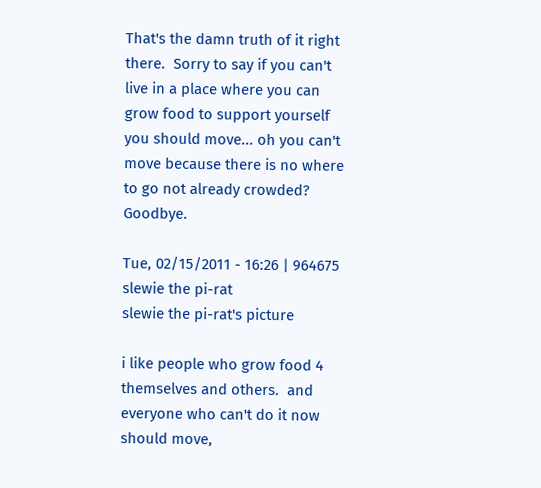That's the damn truth of it right there.  Sorry to say if you can't live in a place where you can grow food to support yourself you should move... oh you can't move because there is no where to go not already crowded?   Goodbye.

Tue, 02/15/2011 - 16:26 | 964675 slewie the pi-rat
slewie the pi-rat's picture

i like people who grow food 4 themselves and others.  and everyone who can't do it now should move,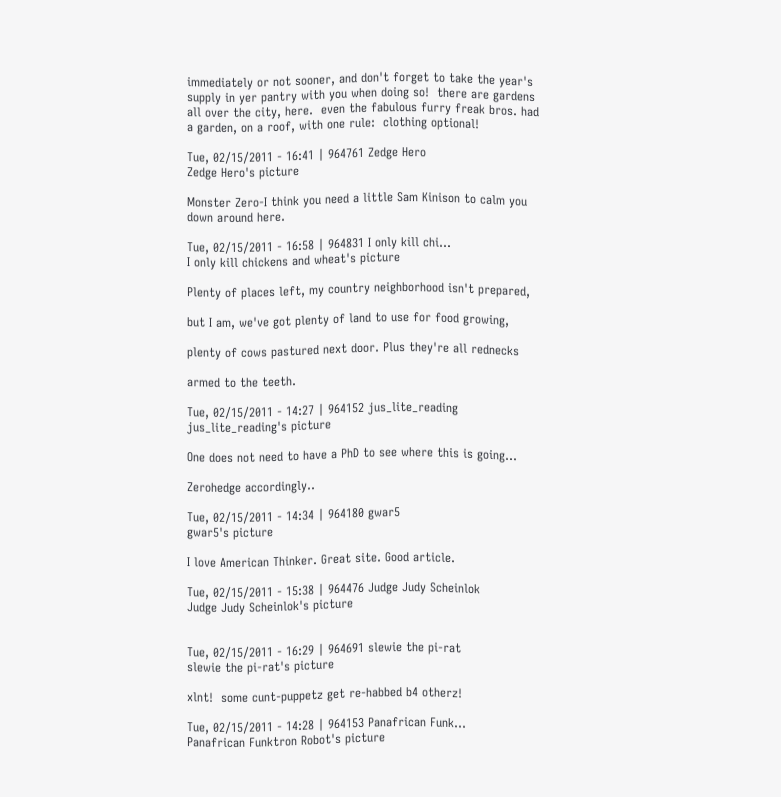immediately or not sooner, and don't forget to take the year's supply in yer pantry with you when doing so!  there are gardens all over the city, here.  even the fabulous furry freak bros. had a garden, on a roof, with one rule:  clothing optional!

Tue, 02/15/2011 - 16:41 | 964761 Zedge Hero
Zedge Hero's picture

Monster Zero-I think you need a little Sam Kinison to calm you down around here.

Tue, 02/15/2011 - 16:58 | 964831 I only kill chi...
I only kill chickens and wheat's picture

Plenty of places left, my country neighborhood isn't prepared,

but I am, we've got plenty of land to use for food growing,

plenty of cows pastured next door. Plus they're all rednecks

armed to the teeth.

Tue, 02/15/2011 - 14:27 | 964152 jus_lite_reading
jus_lite_reading's picture

One does not need to have a PhD to see where this is going...

Zerohedge accordingly..

Tue, 02/15/2011 - 14:34 | 964180 gwar5
gwar5's picture

I love American Thinker. Great site. Good article.

Tue, 02/15/2011 - 15:38 | 964476 Judge Judy Scheinlok
Judge Judy Scheinlok's picture


Tue, 02/15/2011 - 16:29 | 964691 slewie the pi-rat
slewie the pi-rat's picture

xlnt!  some cunt-puppetz get re-habbed b4 otherz!

Tue, 02/15/2011 - 14:28 | 964153 Panafrican Funk...
Panafrican Funktron Robot's picture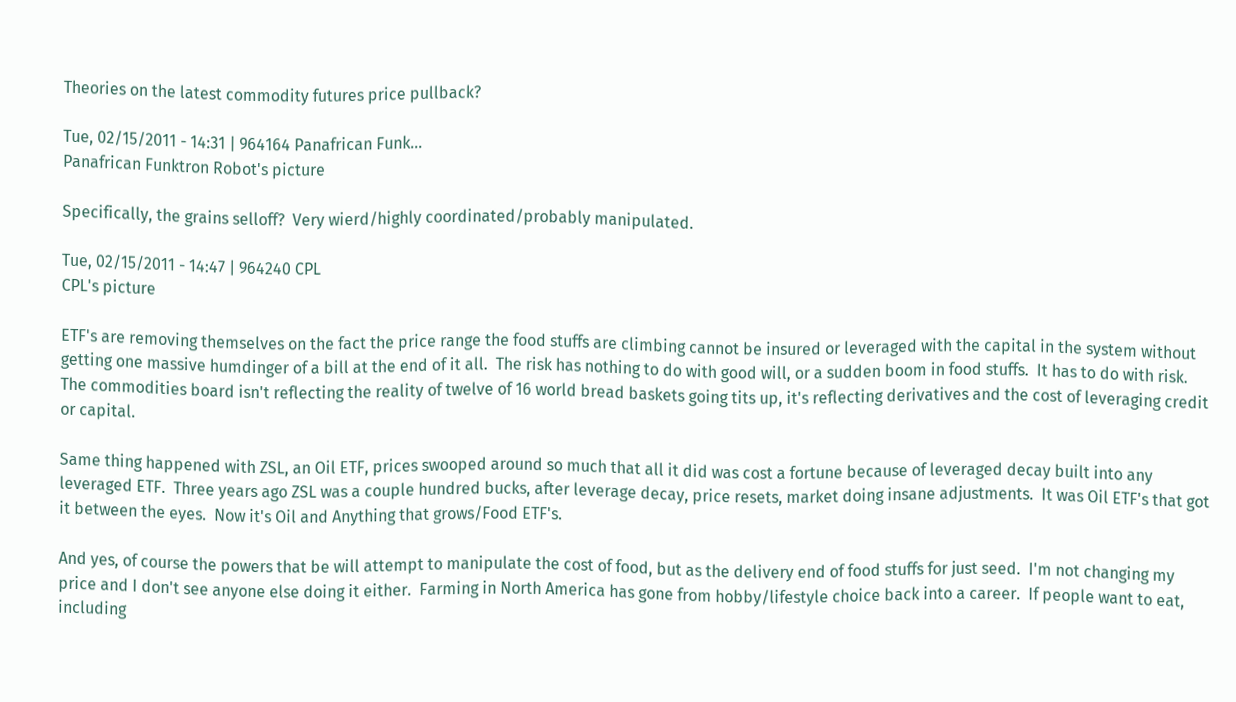Theories on the latest commodity futures price pullback?

Tue, 02/15/2011 - 14:31 | 964164 Panafrican Funk...
Panafrican Funktron Robot's picture

Specifically, the grains selloff?  Very wierd/highly coordinated/probably manipulated.

Tue, 02/15/2011 - 14:47 | 964240 CPL
CPL's picture

ETF's are removing themselves on the fact the price range the food stuffs are climbing cannot be insured or leveraged with the capital in the system without getting one massive humdinger of a bill at the end of it all.  The risk has nothing to do with good will, or a sudden boom in food stuffs.  It has to do with risk.  The commodities board isn't reflecting the reality of twelve of 16 world bread baskets going tits up, it's reflecting derivatives and the cost of leveraging credit or capital.

Same thing happened with ZSL, an Oil ETF, prices swooped around so much that all it did was cost a fortune because of leveraged decay built into any leveraged ETF.  Three years ago ZSL was a couple hundred bucks, after leverage decay, price resets, market doing insane adjustments.  It was Oil ETF's that got it between the eyes.  Now it's Oil and Anything that grows/Food ETF's.

And yes, of course the powers that be will attempt to manipulate the cost of food, but as the delivery end of food stuffs for just seed.  I'm not changing my price and I don't see anyone else doing it either.  Farming in North America has gone from hobby/lifestyle choice back into a career.  If people want to eat, including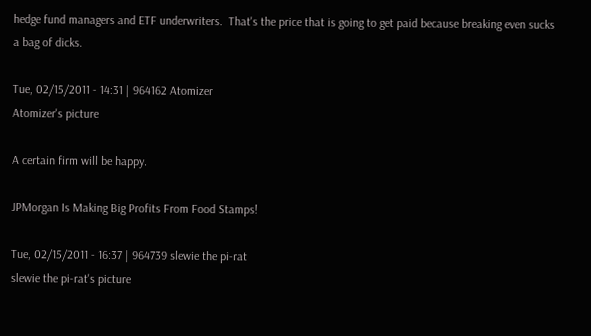hedge fund managers and ETF underwriters.  That's the price that is going to get paid because breaking even sucks a bag of dicks.

Tue, 02/15/2011 - 14:31 | 964162 Atomizer
Atomizer's picture

A certain firm will be happy.

JPMorgan Is Making Big Profits From Food Stamps!

Tue, 02/15/2011 - 16:37 | 964739 slewie the pi-rat
slewie the pi-rat's picture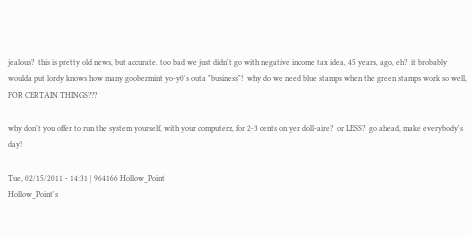jealous?  this is pretty old news, but accurate. too bad we just didn't go with negative income tax idea, 45 years, ago, eh?  it brobably woulda put lordy knows how many goobermint yo-y0's outa "business"!  why do we need blue stamps when the green stamps work so well, FOR CERTAIN THINGS???

why don't you offer to run the system yourself, with your computerz, for 2-3 cents on yer doll-aire?  or LESS?  go ahead, make everybody's day!

Tue, 02/15/2011 - 14:31 | 964166 Hollow_Point
Hollow_Point's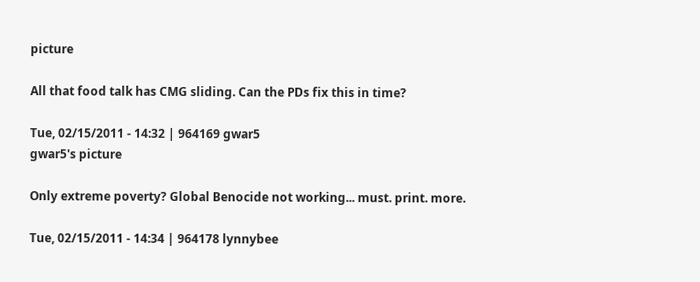picture

All that food talk has CMG sliding. Can the PDs fix this in time?

Tue, 02/15/2011 - 14:32 | 964169 gwar5
gwar5's picture

Only extreme poverty? Global Benocide not working... must. print. more.

Tue, 02/15/2011 - 14:34 | 964178 lynnybee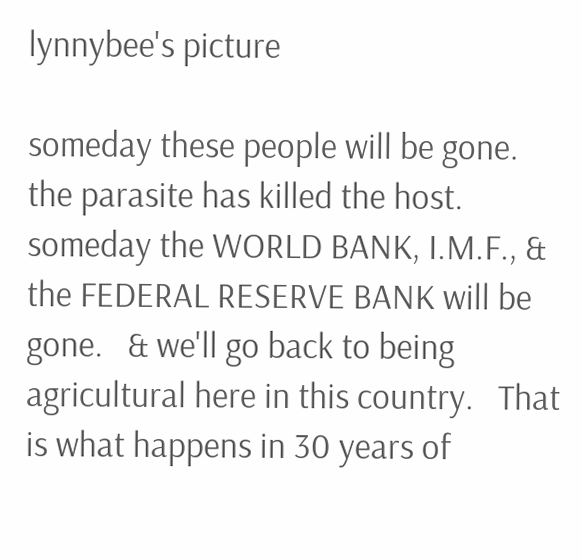lynnybee's picture

someday these people will be gone.   the parasite has killed the host.   someday the WORLD BANK, I.M.F., & the FEDERAL RESERVE BANK will be gone.   & we'll go back to being agricultural here in this country.   That is what happens in 30 years of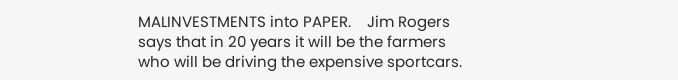MALINVESTMENTS into PAPER.    Jim Rogers says that in 20 years it will be the farmers who will be driving the expensive sportcars.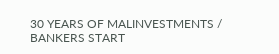30 YEARS OF MALINVESTMENTS / BANKERS START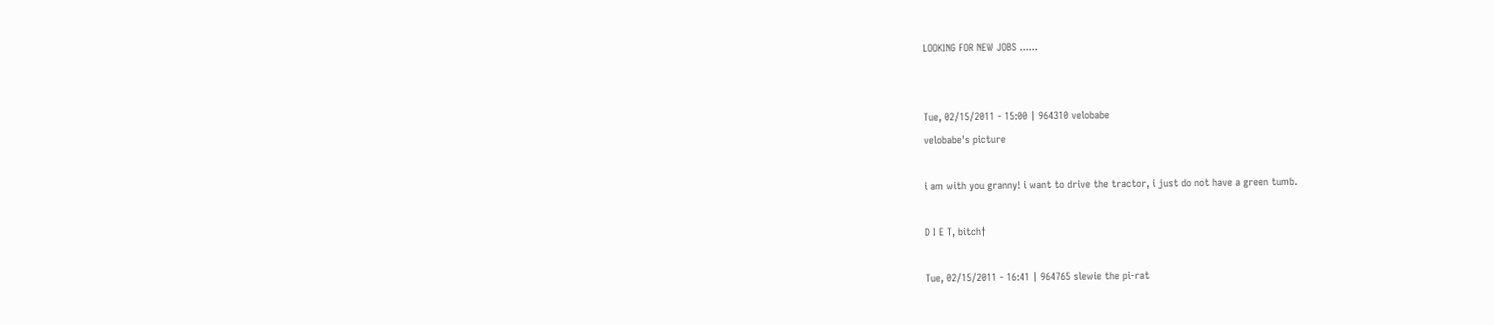LOOKING FOR NEW JOBS ......


Tue, 02/15/2011 - 15:00 | 964310 velobabe
velobabe's picture

i am with you granny! i want to drive the tractor, i just do not have a green tumb.

D I E T, bitch†

Tue, 02/15/2011 - 16:41 | 964765 slewie the pi-rat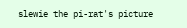slewie the pi-rat's picture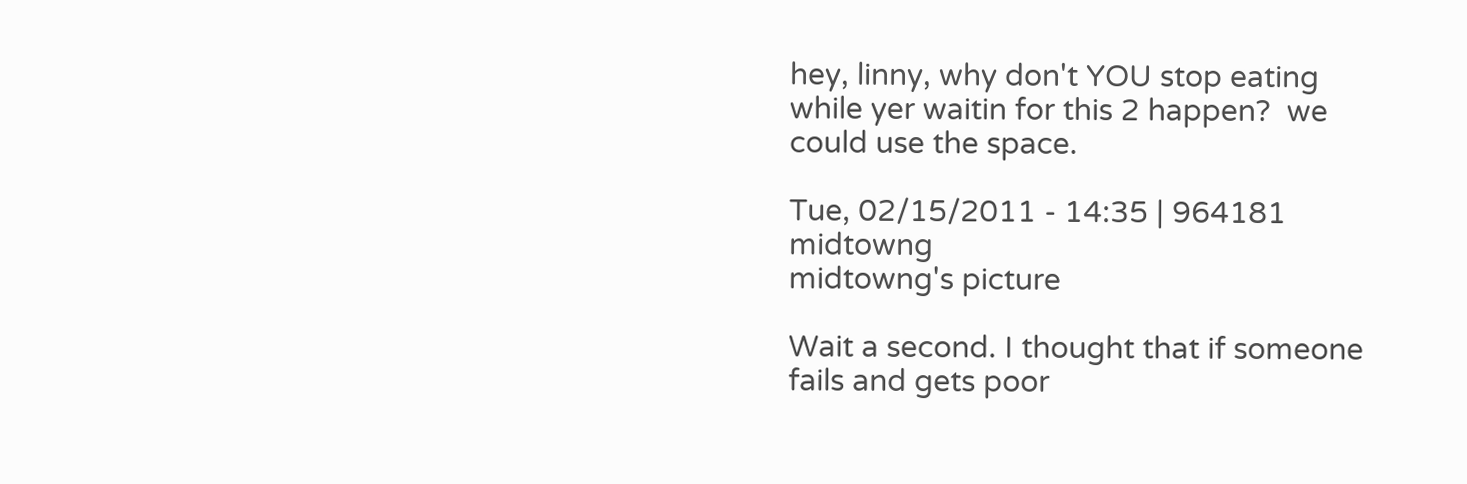hey, linny, why don't YOU stop eating while yer waitin for this 2 happen?  we could use the space.

Tue, 02/15/2011 - 14:35 | 964181 midtowng
midtowng's picture

Wait a second. I thought that if someone fails and gets poor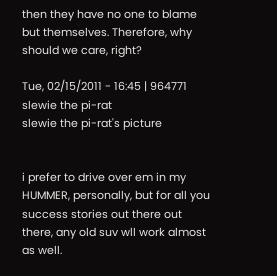then they have no one to blame but themselves. Therefore, why should we care, right?

Tue, 02/15/2011 - 16:45 | 964771 slewie the pi-rat
slewie the pi-rat's picture


i prefer to drive over em in my HUMMER, personally, but for all you success stories out there out there, any old suv wll work almost as well.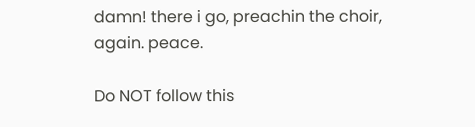damn! there i go, preachin the choir, again. peace.

Do NOT follow this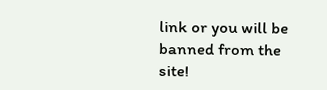link or you will be banned from the site!